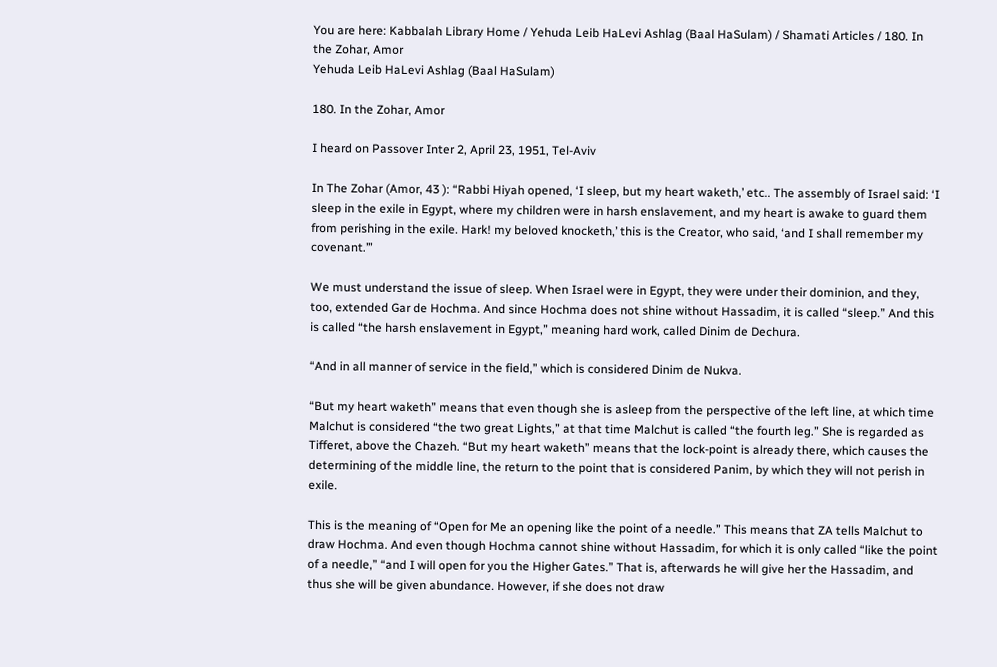You are here: Kabbalah Library Home / Yehuda Leib HaLevi Ashlag (Baal HaSulam) / Shamati Articles / 180. In the Zohar, Amor
Yehuda Leib HaLevi Ashlag (Baal HaSulam)

180. In the Zohar, Amor

I heard on Passover Inter 2, April 23, 1951, Tel-Aviv

In The Zohar (Amor, 43 ): “Rabbi Hiyah opened, ‘I sleep, but my heart waketh,’ etc.. The assembly of Israel said: ‘I sleep in the exile in Egypt, where my children were in harsh enslavement, and my heart is awake to guard them from perishing in the exile. Hark! my beloved knocketh,’ this is the Creator, who said, ‘and I shall remember my covenant.’”

We must understand the issue of sleep. When Israel were in Egypt, they were under their dominion, and they, too, extended Gar de Hochma. And since Hochma does not shine without Hassadim, it is called “sleep.” And this is called “the harsh enslavement in Egypt,” meaning hard work, called Dinim de Dechura.

“And in all manner of service in the field,” which is considered Dinim de Nukva.

“But my heart waketh” means that even though she is asleep from the perspective of the left line, at which time Malchut is considered “the two great Lights,” at that time Malchut is called “the fourth leg.” She is regarded as Tifferet, above the Chazeh. “But my heart waketh” means that the lock-point is already there, which causes the determining of the middle line, the return to the point that is considered Panim, by which they will not perish in exile.

This is the meaning of “Open for Me an opening like the point of a needle.” This means that ZA tells Malchut to draw Hochma. And even though Hochma cannot shine without Hassadim, for which it is only called “like the point of a needle,” “and I will open for you the Higher Gates.” That is, afterwards he will give her the Hassadim, and thus she will be given abundance. However, if she does not draw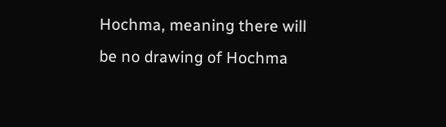Hochma, meaning there will be no drawing of Hochma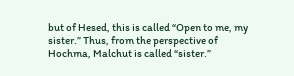but of Hesed, this is called “Open to me, my sister.” Thus, from the perspective of Hochma, Malchut is called “sister.”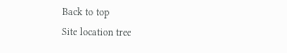Back to top
Site location tree